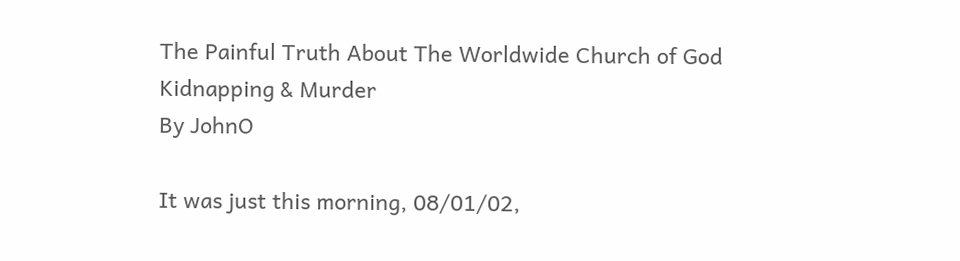The Painful Truth About The Worldwide Church of God
Kidnapping & Murder
By JohnO

It was just this morning, 08/01/02,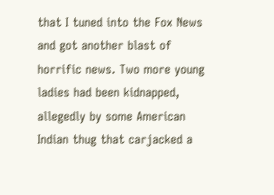that I tuned into the Fox News and got another blast of horrific news. Two more young ladies had been kidnapped, allegedly by some American Indian thug that carjacked a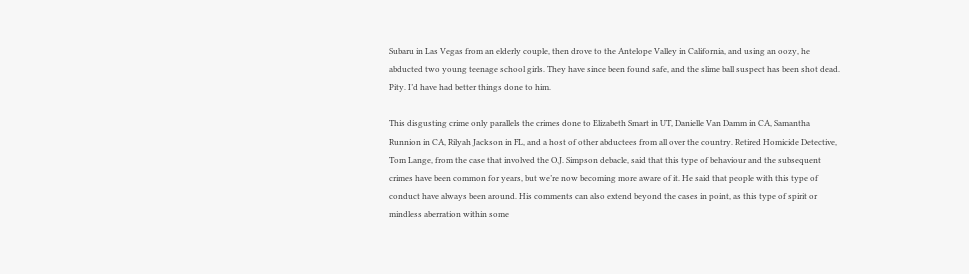Subaru in Las Vegas from an elderly couple, then drove to the Antelope Valley in California, and using an oozy, he abducted two young teenage school girls. They have since been found safe, and the slime ball suspect has been shot dead. Pity. I’d have had better things done to him.

This disgusting crime only parallels the crimes done to Elizabeth Smart in UT, Danielle Van Damm in CA, Samantha Runnion in CA, Rilyah Jackson in FL, and a host of other abductees from all over the country. Retired Homicide Detective, Tom Lange, from the case that involved the O.J. Simpson debacle, said that this type of behaviour and the subsequent crimes have been common for years, but we’re now becoming more aware of it. He said that people with this type of conduct have always been around. His comments can also extend beyond the cases in point, as this type of spirit or mindless aberration within some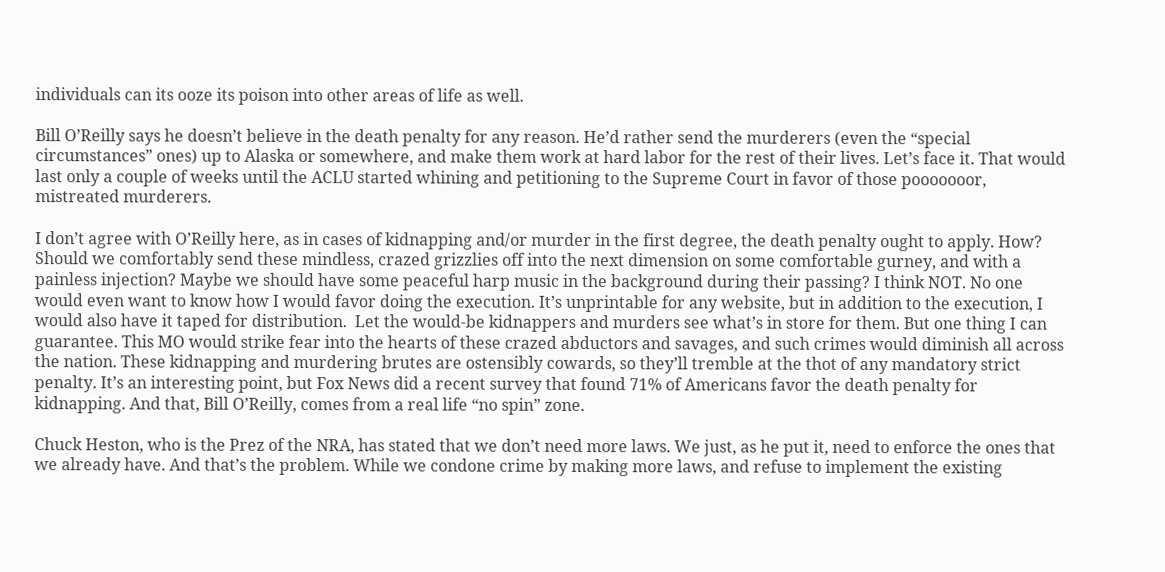individuals can its ooze its poison into other areas of life as well.

Bill O’Reilly says he doesn’t believe in the death penalty for any reason. He’d rather send the murderers (even the “special circumstances” ones) up to Alaska or somewhere, and make them work at hard labor for the rest of their lives. Let’s face it. That would last only a couple of weeks until the ACLU started whining and petitioning to the Supreme Court in favor of those pooooooor, mistreated murderers.

I don’t agree with O’Reilly here, as in cases of kidnapping and/or murder in the first degree, the death penalty ought to apply. How? Should we comfortably send these mindless, crazed grizzlies off into the next dimension on some comfortable gurney, and with a painless injection? Maybe we should have some peaceful harp music in the background during their passing? I think NOT. No one would even want to know how I would favor doing the execution. It’s unprintable for any website, but in addition to the execution, I would also have it taped for distribution.  Let the would-be kidnappers and murders see what’s in store for them. But one thing I can guarantee. This MO would strike fear into the hearts of these crazed abductors and savages, and such crimes would diminish all across the nation. These kidnapping and murdering brutes are ostensibly cowards, so they’ll tremble at the thot of any mandatory strict penalty. It’s an interesting point, but Fox News did a recent survey that found 71% of Americans favor the death penalty for kidnapping. And that, Bill O’Reilly, comes from a real life “no spin” zone.

Chuck Heston, who is the Prez of the NRA, has stated that we don’t need more laws. We just, as he put it, need to enforce the ones that we already have. And that’s the problem. While we condone crime by making more laws, and refuse to implement the existing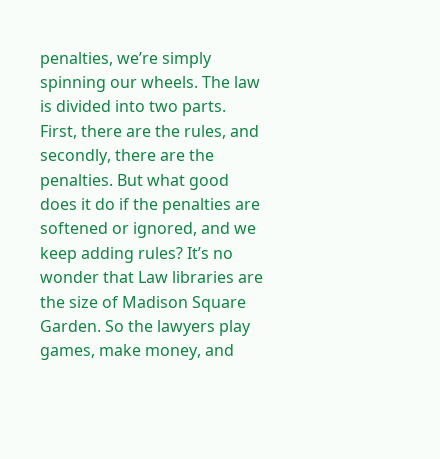penalties, we’re simply spinning our wheels. The law is divided into two parts. First, there are the rules, and secondly, there are the penalties. But what good does it do if the penalties are softened or ignored, and we keep adding rules? It’s no wonder that Law libraries are the size of Madison Square Garden. So the lawyers play games, make money, and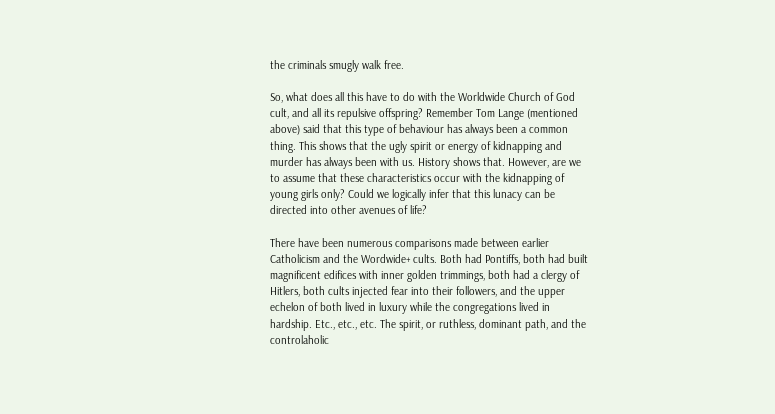the criminals smugly walk free.

So, what does all this have to do with the Worldwide Church of God cult, and all its repulsive offspring? Remember Tom Lange (mentioned above) said that this type of behaviour has always been a common thing. This shows that the ugly spirit or energy of kidnapping and murder has always been with us. History shows that. However, are we to assume that these characteristics occur with the kidnapping of young girls only? Could we logically infer that this lunacy can be directed into other avenues of life?

There have been numerous comparisons made between earlier Catholicism and the Wordwide+ cults. Both had Pontiffs, both had built magnificent edifices with inner golden trimmings, both had a clergy of Hitlers, both cults injected fear into their followers, and the upper echelon of both lived in luxury while the congregations lived in hardship. Etc., etc., etc. The spirit, or ruthless, dominant path, and the controlaholic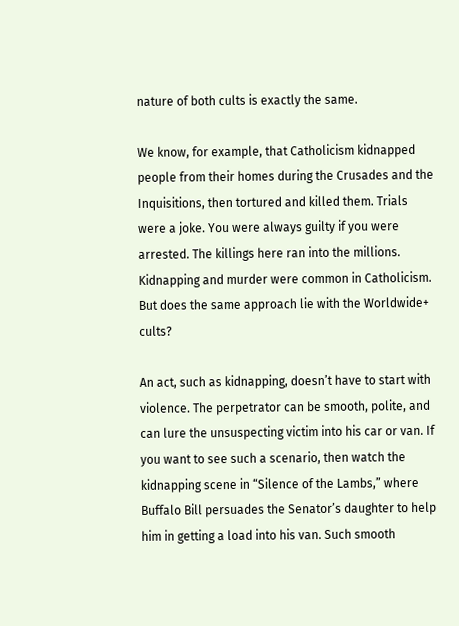nature of both cults is exactly the same.

We know, for example, that Catholicism kidnapped people from their homes during the Crusades and the Inquisitions, then tortured and killed them. Trials were a joke. You were always guilty if you were arrested. The killings here ran into the millions. Kidnapping and murder were common in Catholicism. But does the same approach lie with the Worldwide+ cults?

An act, such as kidnapping, doesn’t have to start with violence. The perpetrator can be smooth, polite, and can lure the unsuspecting victim into his car or van. If you want to see such a scenario, then watch the kidnapping scene in “Silence of the Lambs,” where Buffalo Bill persuades the Senator’s daughter to help him in getting a load into his van. Such smooth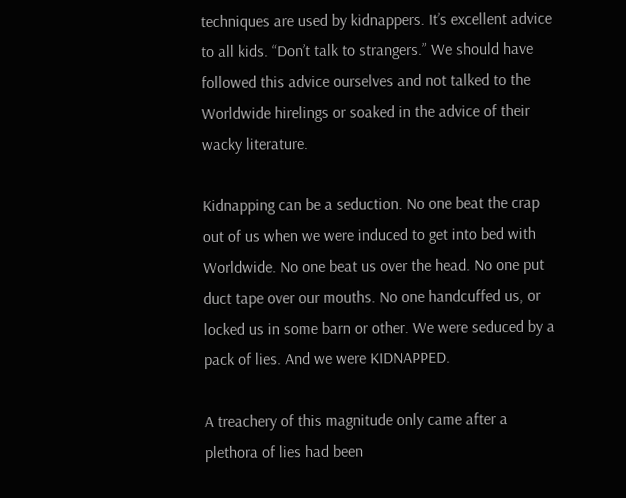techniques are used by kidnappers. It’s excellent advice to all kids. “Don’t talk to strangers.” We should have followed this advice ourselves and not talked to the Worldwide hirelings or soaked in the advice of their wacky literature.

Kidnapping can be a seduction. No one beat the crap out of us when we were induced to get into bed with Worldwide. No one beat us over the head. No one put duct tape over our mouths. No one handcuffed us, or locked us in some barn or other. We were seduced by a pack of lies. And we were KIDNAPPED.

A treachery of this magnitude only came after a plethora of lies had been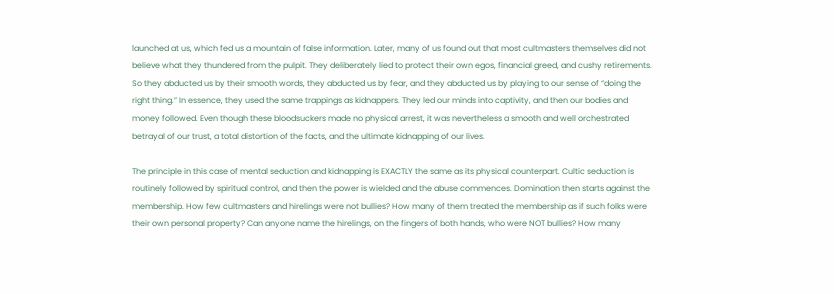launched at us, which fed us a mountain of false information. Later, many of us found out that most cultmasters themselves did not believe what they thundered from the pulpit. They deliberately lied to protect their own egos, financial greed, and cushy retirements. So they abducted us by their smooth words, they abducted us by fear, and they abducted us by playing to our sense of “doing the right thing.” In essence, they used the same trappings as kidnappers. They led our minds into captivity, and then our bodies and money followed. Even though these bloodsuckers made no physical arrest, it was nevertheless a smooth and well orchestrated betrayal of our trust, a total distortion of the facts, and the ultimate kidnapping of our lives.

The principle in this case of mental seduction and kidnapping is EXACTLY the same as its physical counterpart. Cultic seduction is routinely followed by spiritual control, and then the power is wielded and the abuse commences. Domination then starts against the membership. How few cultmasters and hirelings were not bullies? How many of them treated the membership as if such folks were their own personal property? Can anyone name the hirelings, on the fingers of both hands, who were NOT bullies? How many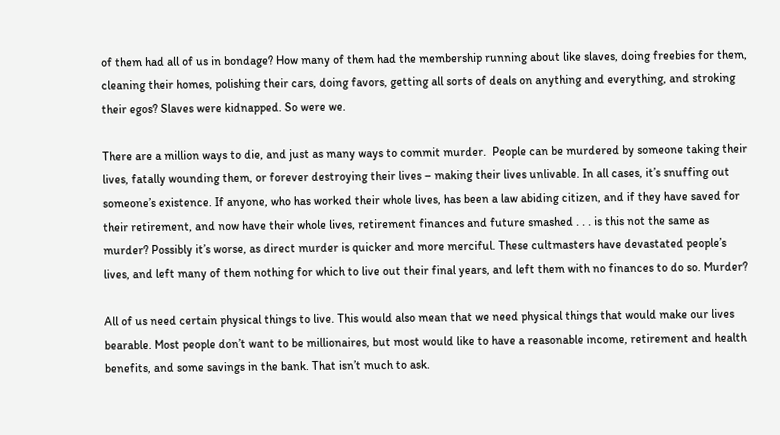of them had all of us in bondage? How many of them had the membership running about like slaves, doing freebies for them, cleaning their homes, polishing their cars, doing favors, getting all sorts of deals on anything and everything, and stroking their egos? Slaves were kidnapped. So were we.

There are a million ways to die, and just as many ways to commit murder.  People can be murdered by someone taking their lives, fatally wounding them, or forever destroying their lives – making their lives unlivable. In all cases, it’s snuffing out someone’s existence. If anyone, who has worked their whole lives, has been a law abiding citizen, and if they have saved for their retirement, and now have their whole lives, retirement finances and future smashed . . . is this not the same as murder? Possibly it’s worse, as direct murder is quicker and more merciful. These cultmasters have devastated people’s lives, and left many of them nothing for which to live out their final years, and left them with no finances to do so. Murder?

All of us need certain physical things to live. This would also mean that we need physical things that would make our lives bearable. Most people don’t want to be millionaires, but most would like to have a reasonable income, retirement and health benefits, and some savings in the bank. That isn’t much to ask.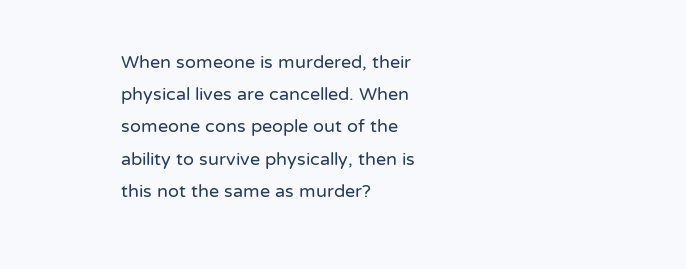When someone is murdered, their physical lives are cancelled. When someone cons people out of the ability to survive physically, then is this not the same as murder?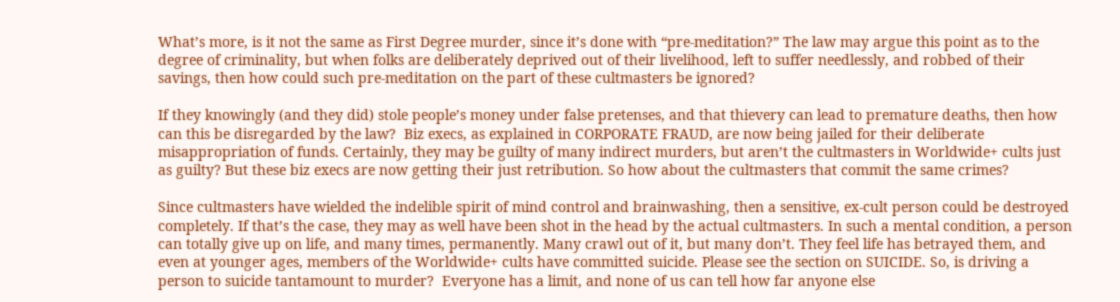What’s more, is it not the same as First Degree murder, since it’s done with “pre-meditation?” The law may argue this point as to the degree of criminality, but when folks are deliberately deprived out of their livelihood, left to suffer needlessly, and robbed of their savings, then how could such pre-meditation on the part of these cultmasters be ignored?

If they knowingly (and they did) stole people’s money under false pretenses, and that thievery can lead to premature deaths, then how can this be disregarded by the law?  Biz execs, as explained in CORPORATE FRAUD, are now being jailed for their deliberate misappropriation of funds. Certainly, they may be guilty of many indirect murders, but aren’t the cultmasters in Worldwide+ cults just as guilty? But these biz execs are now getting their just retribution. So how about the cultmasters that commit the same crimes?

Since cultmasters have wielded the indelible spirit of mind control and brainwashing, then a sensitive, ex-cult person could be destroyed completely. If that’s the case, they may as well have been shot in the head by the actual cultmasters. In such a mental condition, a person can totally give up on life, and many times, permanently. Many crawl out of it, but many don’t. They feel life has betrayed them, and even at younger ages, members of the Worldwide+ cults have committed suicide. Please see the section on SUICIDE. So, is driving a person to suicide tantamount to murder?  Everyone has a limit, and none of us can tell how far anyone else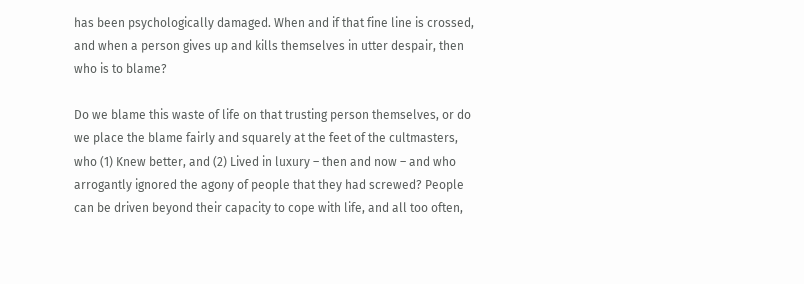has been psychologically damaged. When and if that fine line is crossed, and when a person gives up and kills themselves in utter despair, then who is to blame?

Do we blame this waste of life on that trusting person themselves, or do we place the blame fairly and squarely at the feet of the cultmasters, who (1) Knew better, and (2) Lived in luxury – then and now – and who arrogantly ignored the agony of people that they had screwed? People can be driven beyond their capacity to cope with life, and all too often,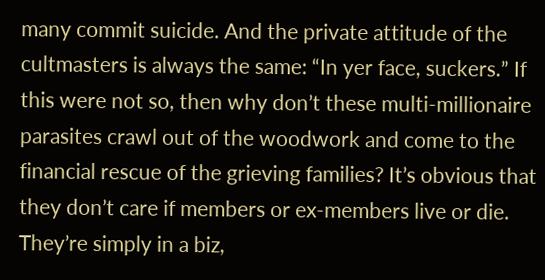many commit suicide. And the private attitude of the cultmasters is always the same: “In yer face, suckers.” If this were not so, then why don’t these multi-millionaire parasites crawl out of the woodwork and come to the financial rescue of the grieving families? It’s obvious that they don’t care if members or ex-members live or die. They’re simply in a biz,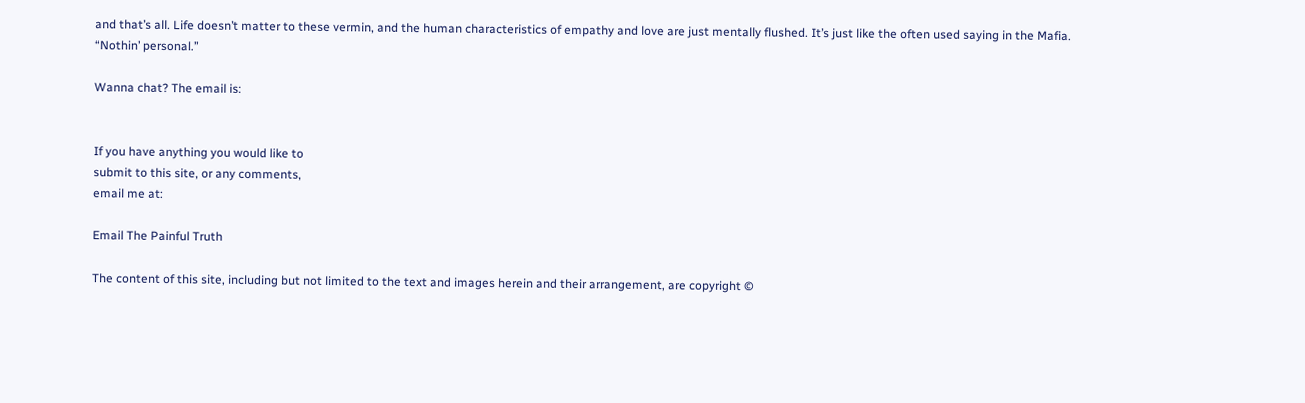and that’s all. Life doesn’t matter to these vermin, and the human characteristics of empathy and love are just mentally flushed. It’s just like the often used saying in the Mafia. “Nothin’ personal.”

Wanna chat? The email is:


If you have anything you would like to
submit to this site, or any comments,
email me at:

Email The Painful Truth

The content of this site, including but not limited to the text and images herein and their arrangement, are copyright ©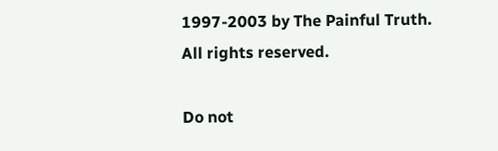1997-2003 by The Painful Truth. All rights reserved.

Do not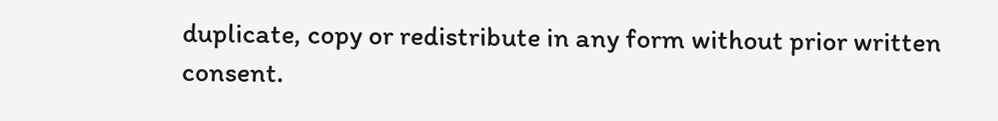duplicate, copy or redistribute in any form without prior written consent.